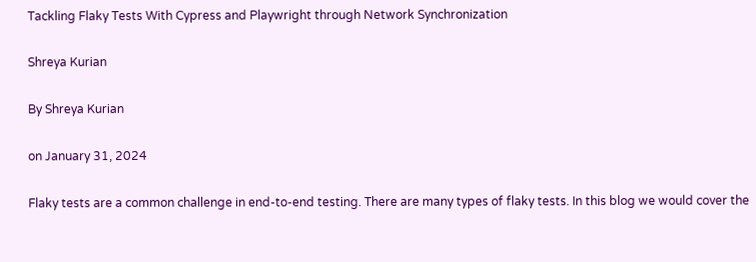Tackling Flaky Tests With Cypress and Playwright through Network Synchronization

Shreya Kurian

By Shreya Kurian

on January 31, 2024

Flaky tests are a common challenge in end-to-end testing. There are many types of flaky tests. In this blog we would cover the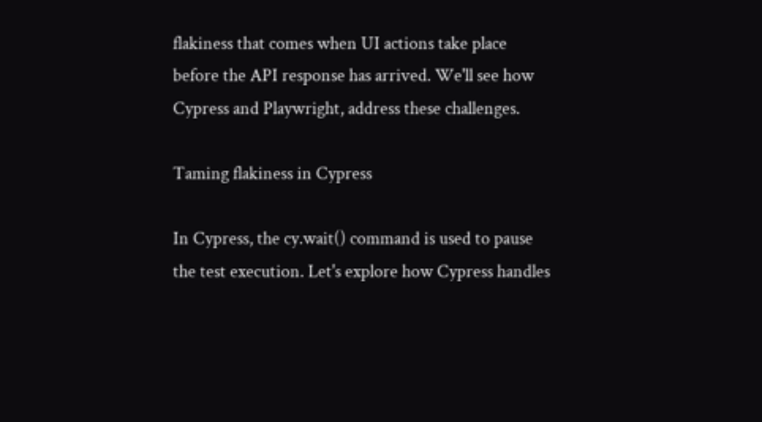flakiness that comes when UI actions take place before the API response has arrived. We'll see how Cypress and Playwright, address these challenges.

Taming flakiness in Cypress

In Cypress, the cy.wait() command is used to pause the test execution. Let's explore how Cypress handles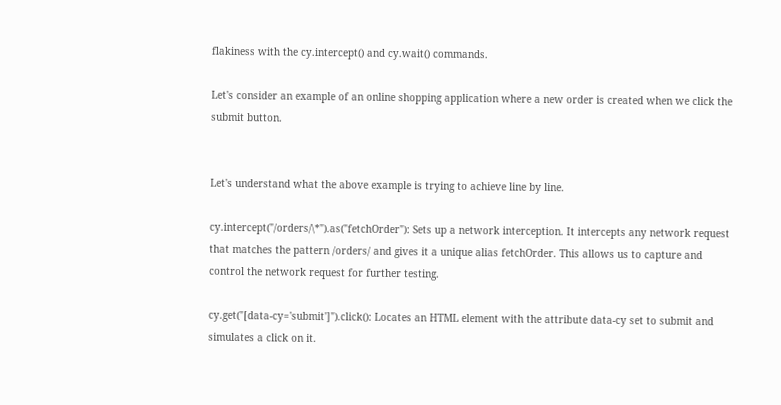flakiness with the cy.intercept() and cy.wait() commands.

Let's consider an example of an online shopping application where a new order is created when we click the submit button.


Let's understand what the above example is trying to achieve line by line.

cy.intercept("/orders/\*").as("fetchOrder"): Sets up a network interception. It intercepts any network request that matches the pattern /orders/ and gives it a unique alias fetchOrder. This allows us to capture and control the network request for further testing.

cy.get("[data-cy='submit']").click(): Locates an HTML element with the attribute data-cy set to submit and simulates a click on it.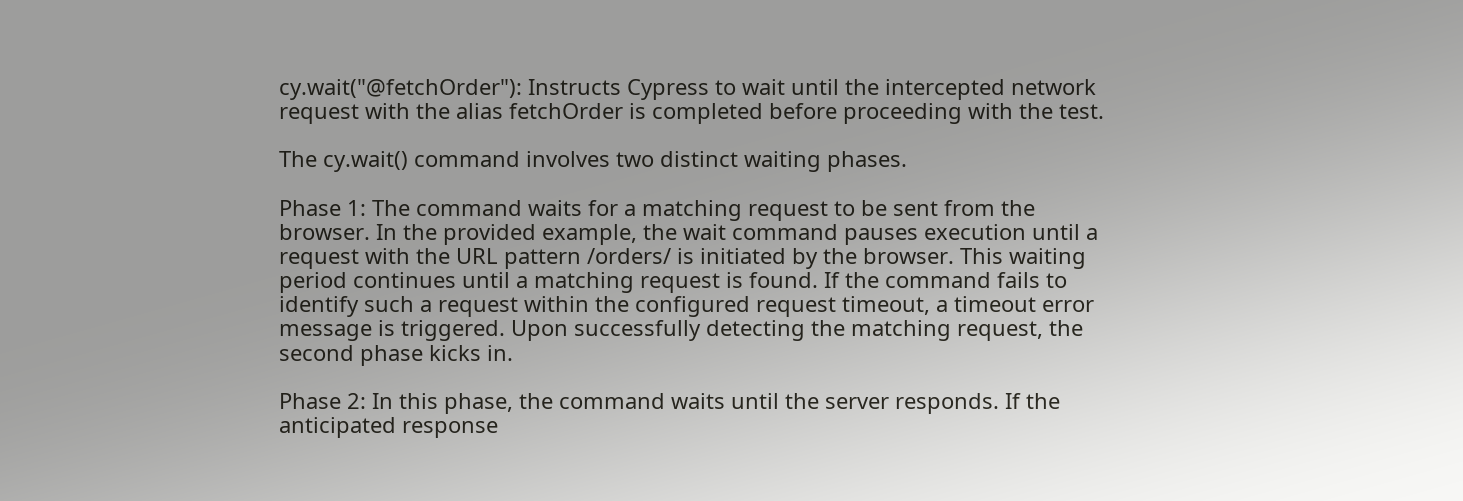cy.wait("@fetchOrder"): Instructs Cypress to wait until the intercepted network request with the alias fetchOrder is completed before proceeding with the test.

The cy.wait() command involves two distinct waiting phases.

Phase 1: The command waits for a matching request to be sent from the browser. In the provided example, the wait command pauses execution until a request with the URL pattern /orders/ is initiated by the browser. This waiting period continues until a matching request is found. If the command fails to identify such a request within the configured request timeout, a timeout error message is triggered. Upon successfully detecting the matching request, the second phase kicks in.

Phase 2: In this phase, the command waits until the server responds. If the anticipated response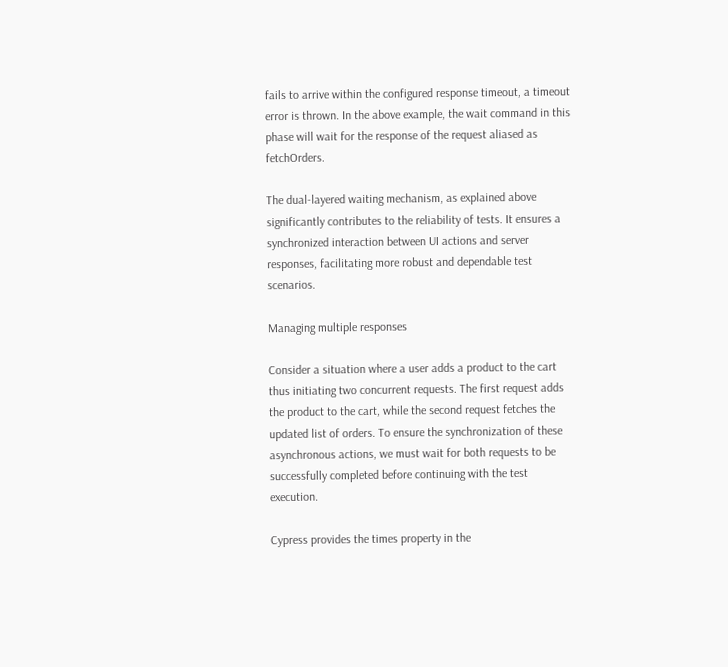fails to arrive within the configured response timeout, a timeout error is thrown. In the above example, the wait command in this phase will wait for the response of the request aliased as fetchOrders.

The dual-layered waiting mechanism, as explained above significantly contributes to the reliability of tests. It ensures a synchronized interaction between UI actions and server responses, facilitating more robust and dependable test scenarios.

Managing multiple responses

Consider a situation where a user adds a product to the cart thus initiating two concurrent requests. The first request adds the product to the cart, while the second request fetches the updated list of orders. To ensure the synchronization of these asynchronous actions, we must wait for both requests to be successfully completed before continuing with the test execution.

Cypress provides the times property in the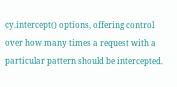cy.intercept() options, offering control over how many times a request with a particular pattern should be intercepted.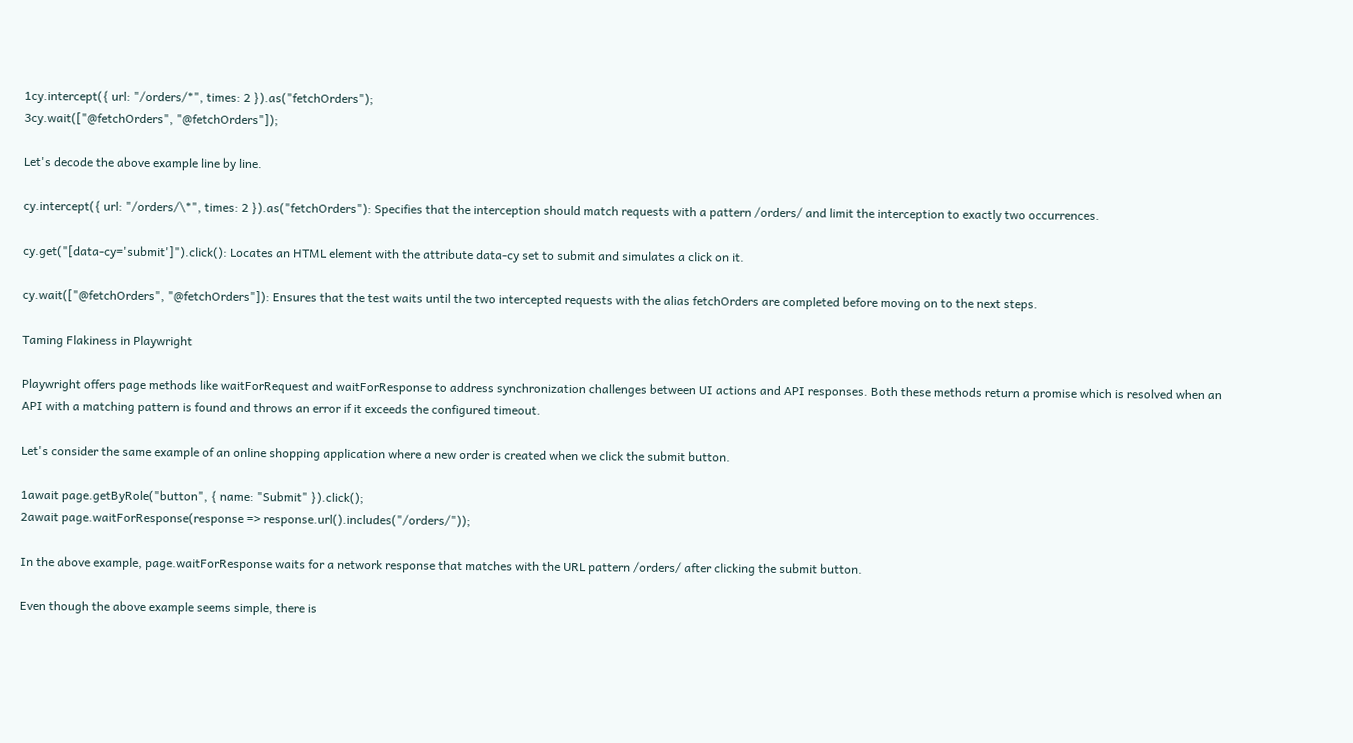1cy.intercept({ url: "/orders/*", times: 2 }).as("fetchOrders");
3cy.wait(["@fetchOrders", "@fetchOrders"]);

Let's decode the above example line by line.

cy.intercept({ url: "/orders/\*", times: 2 }).as("fetchOrders"): Specifies that the interception should match requests with a pattern /orders/ and limit the interception to exactly two occurrences.

cy.get("[data-cy='submit']").click(): Locates an HTML element with the attribute data-cy set to submit and simulates a click on it.

cy.wait(["@fetchOrders", "@fetchOrders"]): Ensures that the test waits until the two intercepted requests with the alias fetchOrders are completed before moving on to the next steps.

Taming Flakiness in Playwright

Playwright offers page methods like waitForRequest and waitForResponse to address synchronization challenges between UI actions and API responses. Both these methods return a promise which is resolved when an API with a matching pattern is found and throws an error if it exceeds the configured timeout.

Let's consider the same example of an online shopping application where a new order is created when we click the submit button.

1await page.getByRole("button", { name: "Submit" }).click();
2await page.waitForResponse(response => response.url().includes("/orders/"));

In the above example, page.waitForResponse waits for a network response that matches with the URL pattern /orders/ after clicking the submit button.

Even though the above example seems simple, there is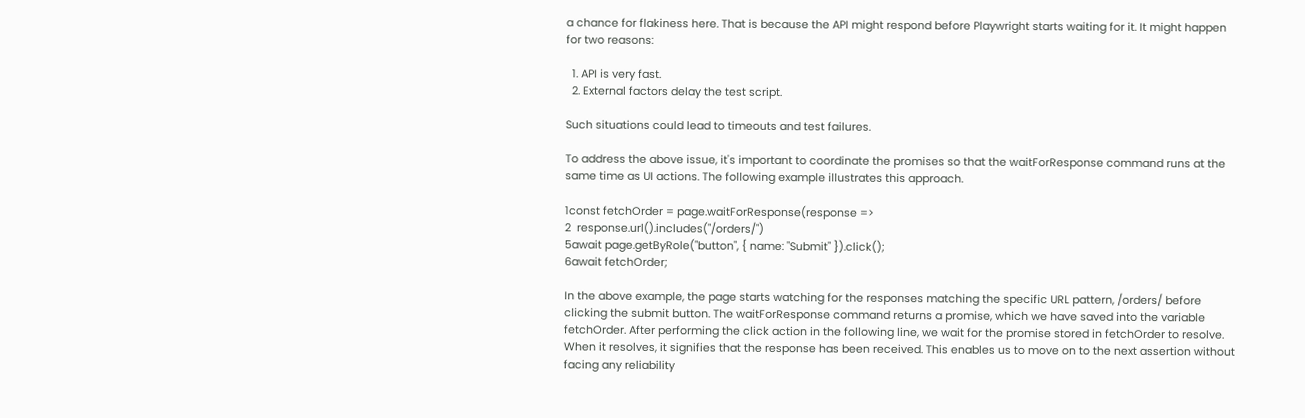a chance for flakiness here. That is because the API might respond before Playwright starts waiting for it. It might happen for two reasons:

  1. API is very fast.
  2. External factors delay the test script.

Such situations could lead to timeouts and test failures.

To address the above issue, it's important to coordinate the promises so that the waitForResponse command runs at the same time as UI actions. The following example illustrates this approach.

1const fetchOrder = page.waitForResponse(response =>
2  response.url().includes("/orders/")
5await page.getByRole("button", { name: "Submit" }).click();
6await fetchOrder;

In the above example, the page starts watching for the responses matching the specific URL pattern, /orders/ before clicking the submit button. The waitForResponse command returns a promise, which we have saved into the variable fetchOrder. After performing the click action in the following line, we wait for the promise stored in fetchOrder to resolve. When it resolves, it signifies that the response has been received. This enables us to move on to the next assertion without facing any reliability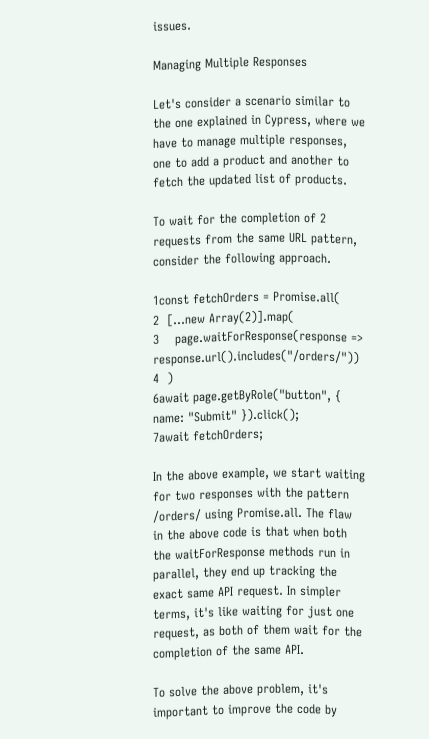issues.

Managing Multiple Responses

Let's consider a scenario similar to the one explained in Cypress, where we have to manage multiple responses, one to add a product and another to fetch the updated list of products.

To wait for the completion of 2 requests from the same URL pattern, consider the following approach.

1const fetchOrders = Promise.all(
2  [...new Array(2)].map(
3    page.waitForResponse(response => response.url().includes("/orders/"))
4  )
6await page.getByRole("button", { name: "Submit" }).click();
7await fetchOrders;

In the above example, we start waiting for two responses with the pattern /orders/ using Promise.all. The flaw in the above code is that when both the waitForResponse methods run in parallel, they end up tracking the exact same API request. In simpler terms, it's like waiting for just one request, as both of them wait for the completion of the same API.

To solve the above problem, it's important to improve the code by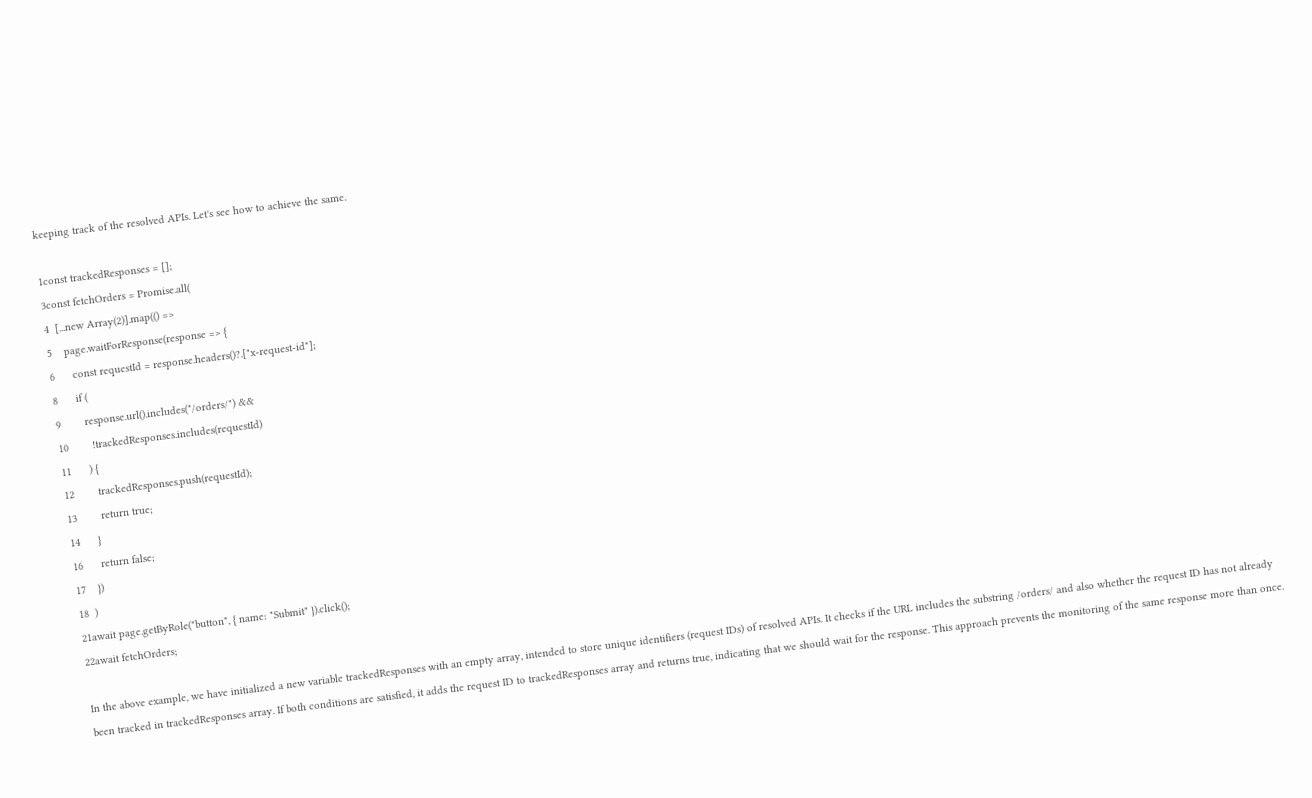keeping track of the resolved APIs. Let's see how to achieve the same.

1const trackedResponses = [];
3const fetchOrders = Promise.all(
4  [...new Array(2)].map(() =>
5    page.waitForResponse(response => {
6      const requestId = response.headers()?.["x-request-id"];
8      if (
9        response.url().includes("/orders/") &&
10        !trackedResponses.includes(requestId)
11      ) {
12        trackedResponses.push(requestId);
13        return true;
14      }
16      return false;
17    })
18  )
21await page.getByRole("button", { name: "Submit" }).click();
22await fetchOrders;

In the above example, we have initialized a new variable trackedResponses with an empty array, intended to store unique identifiers (request IDs) of resolved APIs. It checks if the URL includes the substring /orders/ and also whether the request ID has not already been tracked in trackedResponses array. If both conditions are satisfied, it adds the request ID to trackedResponses array and returns true, indicating that we should wait for the response. This approach prevents the monitoring of the same response more than once.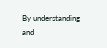By understanding and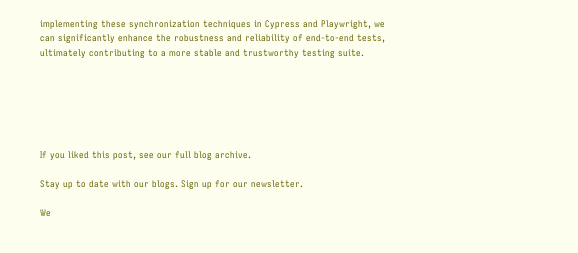implementing these synchronization techniques in Cypress and Playwright, we can significantly enhance the robustness and reliability of end-to-end tests, ultimately contributing to a more stable and trustworthy testing suite.






If you liked this post, see our full blog archive.

Stay up to date with our blogs. Sign up for our newsletter.

We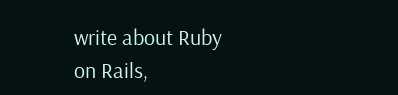write about Ruby on Rails,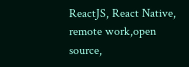ReactJS, React Native, remote work,open source,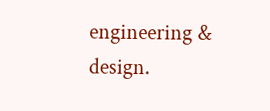engineering & design.